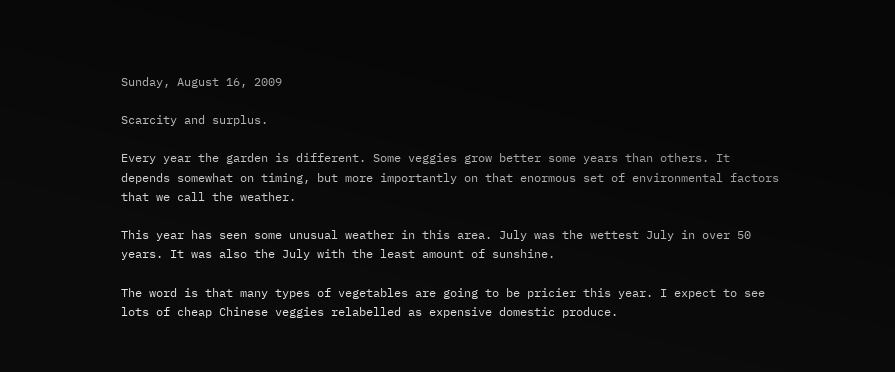Sunday, August 16, 2009

Scarcity and surplus.

Every year the garden is different. Some veggies grow better some years than others. It depends somewhat on timing, but more importantly on that enormous set of environmental factors that we call the weather.

This year has seen some unusual weather in this area. July was the wettest July in over 50 years. It was also the July with the least amount of sunshine.

The word is that many types of vegetables are going to be pricier this year. I expect to see lots of cheap Chinese veggies relabelled as expensive domestic produce.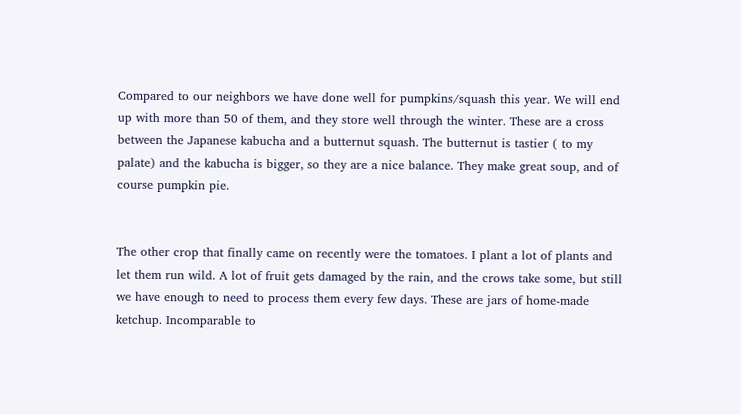Compared to our neighbors we have done well for pumpkins/squash this year. We will end up with more than 50 of them, and they store well through the winter. These are a cross between the Japanese kabucha and a butternut squash. The butternut is tastier ( to my palate) and the kabucha is bigger, so they are a nice balance. They make great soup, and of course pumpkin pie.


The other crop that finally came on recently were the tomatoes. I plant a lot of plants and let them run wild. A lot of fruit gets damaged by the rain, and the crows take some, but still we have enough to need to process them every few days. These are jars of home-made ketchup. Incomparable to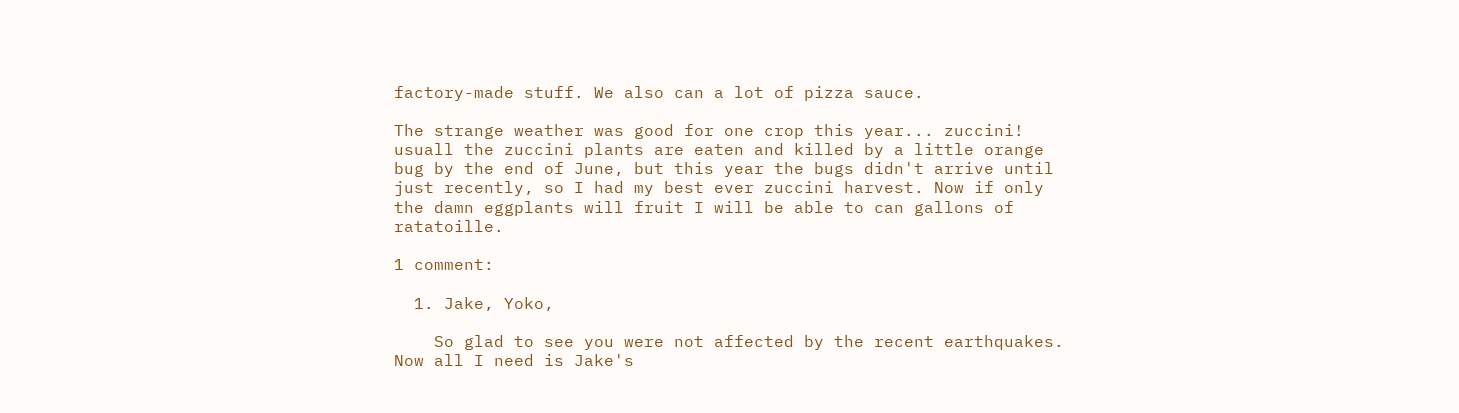factory-made stuff. We also can a lot of pizza sauce.

The strange weather was good for one crop this year... zuccini! usuall the zuccini plants are eaten and killed by a little orange bug by the end of June, but this year the bugs didn't arrive until just recently, so I had my best ever zuccini harvest. Now if only the damn eggplants will fruit I will be able to can gallons of ratatoille.

1 comment:

  1. Jake, Yoko,

    So glad to see you were not affected by the recent earthquakes. Now all I need is Jake's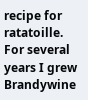recipe for ratatoille. For several years I grew Brandywine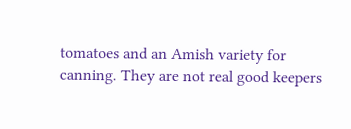tomatoes and an Amish variety for canning. They are not real good keepers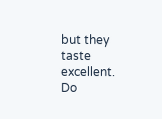but they taste excellent. Do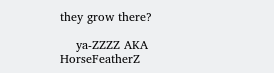they grow there?

    ya-ZZZZ AKA HorseFeatherZ